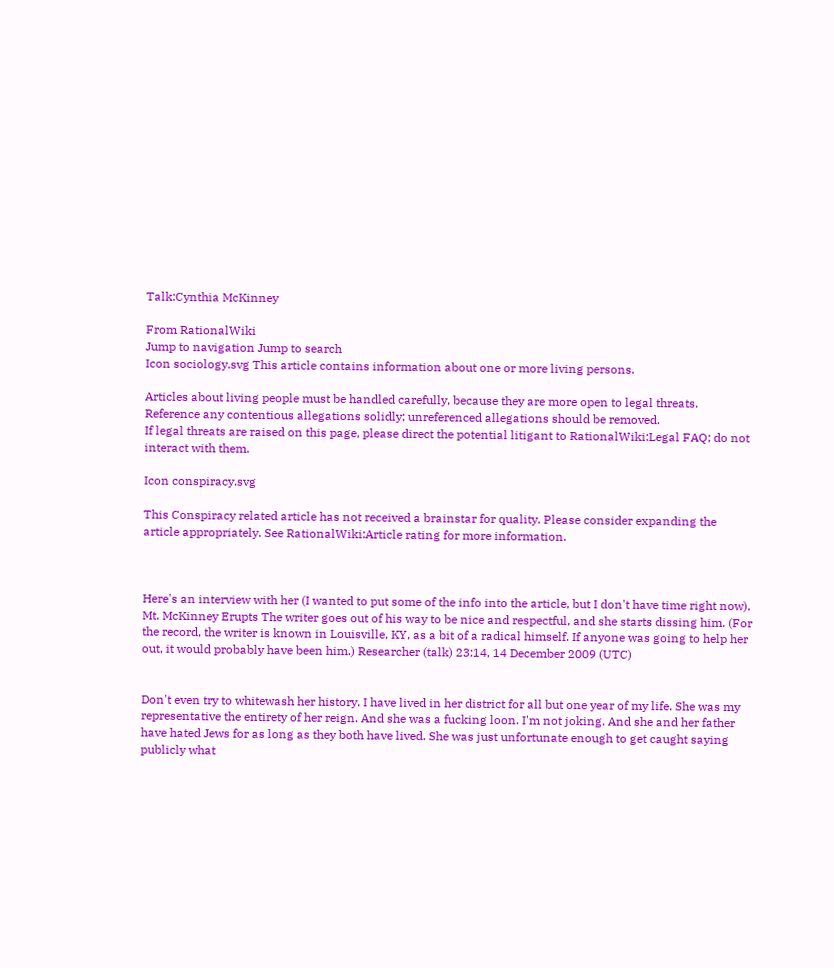Talk:Cynthia McKinney

From RationalWiki
Jump to navigation Jump to search
Icon sociology.svg This article contains information about one or more living persons.

Articles about living people must be handled carefully, because they are more open to legal threats.
Reference any contentious allegations solidly; unreferenced allegations should be removed.
If legal threats are raised on this page, please direct the potential litigant to RationalWiki:Legal FAQ; do not interact with them.

Icon conspiracy.svg

This Conspiracy related article has not received a brainstar for quality. Please consider expanding the article appropriately. See RationalWiki:Article rating for more information.



Here's an interview with her (I wanted to put some of the info into the article, but I don't have time right now). Mt. McKinney Erupts The writer goes out of his way to be nice and respectful, and she starts dissing him. (For the record, the writer is known in Louisville, KY, as a bit of a radical himself. If anyone was going to help her out, it would probably have been him.) Researcher (talk) 23:14, 14 December 2009 (UTC)


Don't even try to whitewash her history. I have lived in her district for all but one year of my life. She was my representative the entirety of her reign. And she was a fucking loon. I'm not joking. And she and her father have hated Jews for as long as they both have lived. She was just unfortunate enough to get caught saying publicly what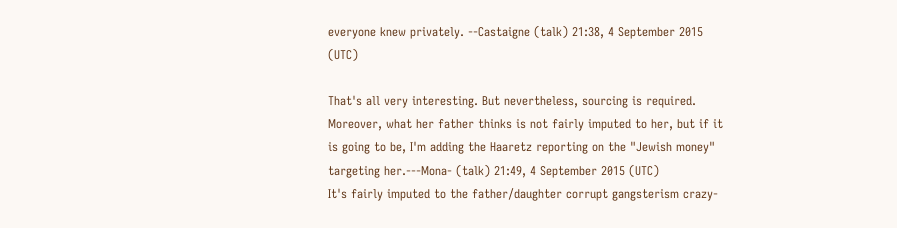everyone knew privately. --Castaigne (talk) 21:38, 4 September 2015 (UTC)

That's all very interesting. But nevertheless, sourcing is required. Moreover, what her father thinks is not fairly imputed to her, but if it is going to be, I'm adding the Haaretz reporting on the "Jewish money" targeting her.---Mona- (talk) 21:49, 4 September 2015 (UTC)
It's fairly imputed to the father/daughter corrupt gangsterism crazy-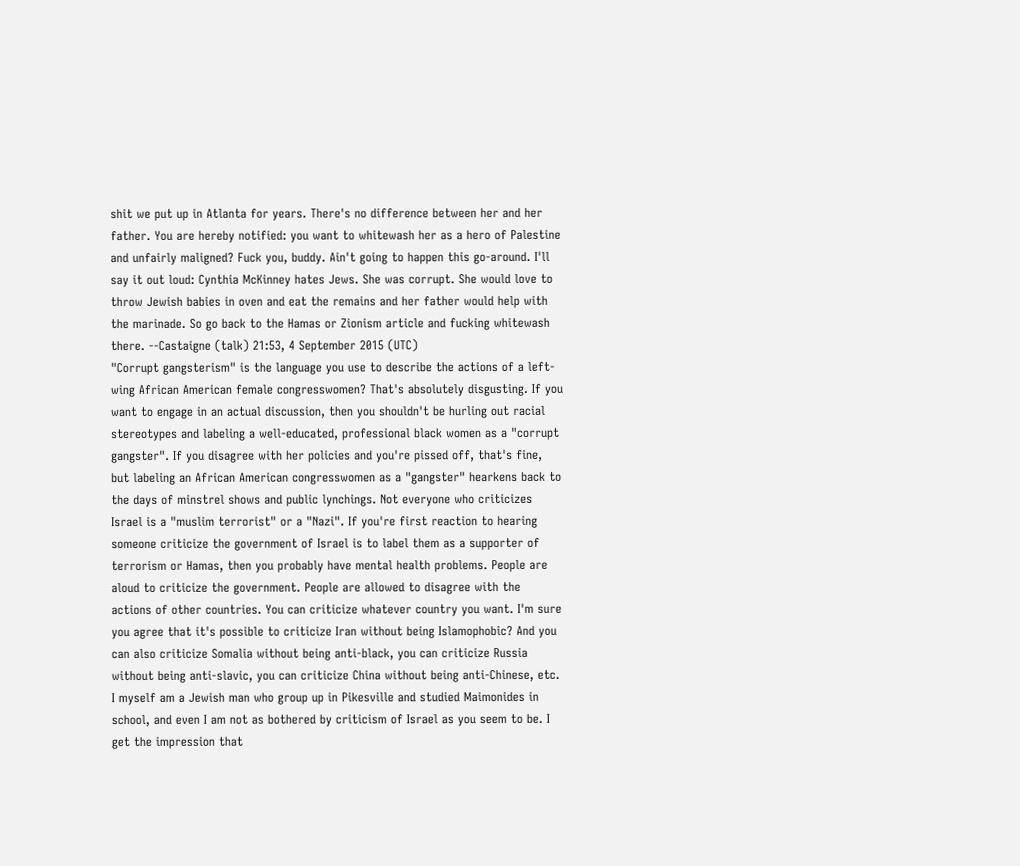shit we put up in Atlanta for years. There's no difference between her and her father. You are hereby notified: you want to whitewash her as a hero of Palestine and unfairly maligned? Fuck you, buddy. Ain't going to happen this go-around. I'll say it out loud: Cynthia McKinney hates Jews. She was corrupt. She would love to throw Jewish babies in oven and eat the remains and her father would help with the marinade. So go back to the Hamas or Zionism article and fucking whitewash there. --Castaigne (talk) 21:53, 4 September 2015 (UTC)
"Corrupt gangsterism" is the language you use to describe the actions of a left-wing African American female congresswomen? That's absolutely disgusting. If you want to engage in an actual discussion, then you shouldn't be hurling out racial stereotypes and labeling a well-educated, professional black women as a "corrupt gangster". If you disagree with her policies and you're pissed off, that's fine, but labeling an African American congresswomen as a "gangster" hearkens back to the days of minstrel shows and public lynchings. Not everyone who criticizes Israel is a "muslim terrorist" or a "Nazi". If you're first reaction to hearing someone criticize the government of Israel is to label them as a supporter of terrorism or Hamas, then you probably have mental health problems. People are aloud to criticize the government. People are allowed to disagree with the actions of other countries. You can criticize whatever country you want. I'm sure you agree that it's possible to criticize Iran without being Islamophobic? And you can also criticize Somalia without being anti-black, you can criticize Russia without being anti-slavic, you can criticize China without being anti-Chinese, etc. I myself am a Jewish man who group up in Pikesville and studied Maimonides in school, and even I am not as bothered by criticism of Israel as you seem to be. I get the impression that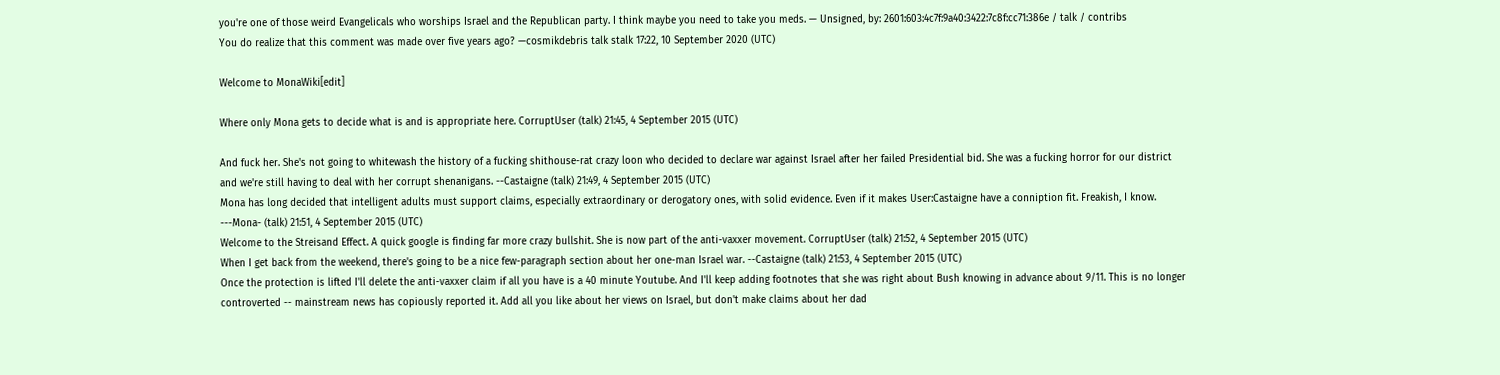you're one of those weird Evangelicals who worships Israel and the Republican party. I think maybe you need to take you meds. — Unsigned, by: 2601:603:4c7f:9a40:3422:7c8f:cc71:386e / talk / contribs
You do realize that this comment was made over five years ago? —cosmikdebris talk stalk 17:22, 10 September 2020 (UTC)

Welcome to MonaWiki[edit]

Where only Mona gets to decide what is and is appropriate here. CorruptUser (talk) 21:45, 4 September 2015 (UTC)

And fuck her. She's not going to whitewash the history of a fucking shithouse-rat crazy loon who decided to declare war against Israel after her failed Presidential bid. She was a fucking horror for our district and we're still having to deal with her corrupt shenanigans. --Castaigne (talk) 21:49, 4 September 2015 (UTC)
Mona has long decided that intelligent adults must support claims, especially extraordinary or derogatory ones, with solid evidence. Even if it makes User:Castaigne have a conniption fit. Freakish, I know. ---Mona- (talk) 21:51, 4 September 2015 (UTC)
Welcome to the Streisand Effect. A quick google is finding far more crazy bullshit. She is now part of the anti-vaxxer movement. CorruptUser (talk) 21:52, 4 September 2015 (UTC)
When I get back from the weekend, there's going to be a nice few-paragraph section about her one-man Israel war. --Castaigne (talk) 21:53, 4 September 2015 (UTC)
Once the protection is lifted I'll delete the anti-vaxxer claim if all you have is a 40 minute Youtube. And I'll keep adding footnotes that she was right about Bush knowing in advance about 9/11. This is no longer controverted -- mainstream news has copiously reported it. Add all you like about her views on Israel, but don't make claims about her dad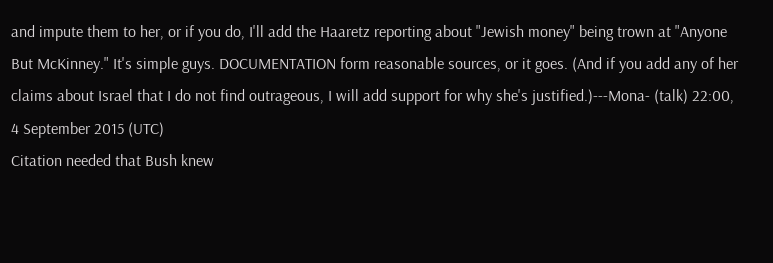and impute them to her, or if you do, I'll add the Haaretz reporting about "Jewish money" being trown at "Anyone But McKinney." It's simple guys. DOCUMENTATION form reasonable sources, or it goes. (And if you add any of her claims about Israel that I do not find outrageous, I will add support for why she's justified.)---Mona- (talk) 22:00, 4 September 2015 (UTC)
Citation needed that Bush knew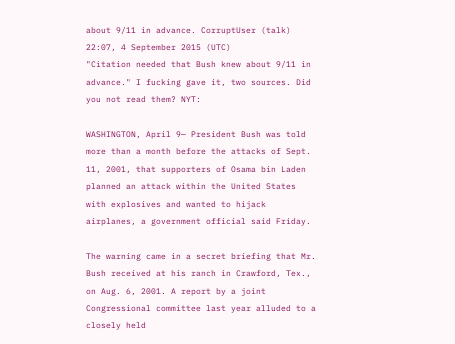about 9/11 in advance. CorruptUser (talk) 22:07, 4 September 2015 (UTC)
"Citation needed that Bush knew about 9/11 in advance." I fucking gave it, two sources. Did you not read them? NYT:

WASHINGTON, April 9— President Bush was told more than a month before the attacks of Sept. 11, 2001, that supporters of Osama bin Laden planned an attack within the United States with explosives and wanted to hijack airplanes, a government official said Friday.

The warning came in a secret briefing that Mr. Bush received at his ranch in Crawford, Tex., on Aug. 6, 2001. A report by a joint Congressional committee last year alluded to a closely held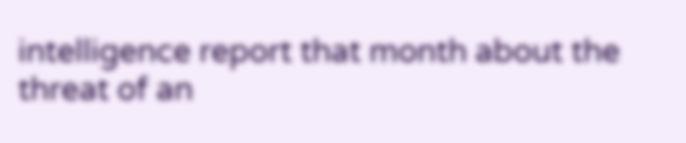intelligence report that month about the threat of an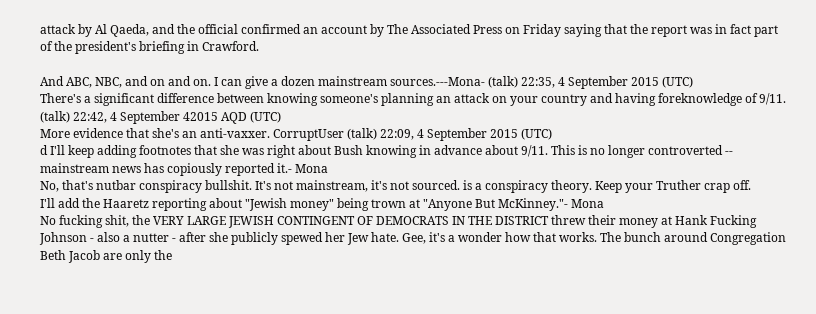attack by Al Qaeda, and the official confirmed an account by The Associated Press on Friday saying that the report was in fact part of the president's briefing in Crawford.

And ABC, NBC, and on and on. I can give a dozen mainstream sources.---Mona- (talk) 22:35, 4 September 2015 (UTC)
There's a significant difference between knowing someone's planning an attack on your country and having foreknowledge of 9/11. (talk) 22:42, 4 September 42015 AQD (UTC)
More evidence that she's an anti-vaxxer. CorruptUser (talk) 22:09, 4 September 2015 (UTC)
d I'll keep adding footnotes that she was right about Bush knowing in advance about 9/11. This is no longer controverted -- mainstream news has copiously reported it.- Mona
No, that's nutbar conspiracy bullshit. It's not mainstream, it's not sourced. is a conspiracy theory. Keep your Truther crap off.
I'll add the Haaretz reporting about "Jewish money" being trown at "Anyone But McKinney."- Mona
No fucking shit, the VERY LARGE JEWISH CONTINGENT OF DEMOCRATS IN THE DISTRICT threw their money at Hank Fucking Johnson - also a nutter - after she publicly spewed her Jew hate. Gee, it's a wonder how that works. The bunch around Congregation Beth Jacob are only the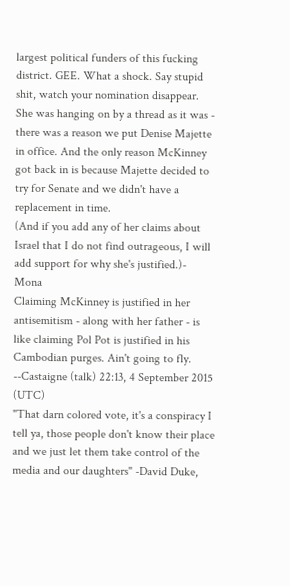largest political funders of this fucking district. GEE. What a shock. Say stupid shit, watch your nomination disappear. She was hanging on by a thread as it was - there was a reason we put Denise Majette in office. And the only reason McKinney got back in is because Majette decided to try for Senate and we didn't have a replacement in time.
(And if you add any of her claims about Israel that I do not find outrageous, I will add support for why she's justified.)- Mona
Claiming McKinney is justified in her antisemitism - along with her father - is like claiming Pol Pot is justified in his Cambodian purges. Ain't going to fly. --Castaigne (talk) 22:13, 4 September 2015 (UTC)
"That darn colored vote, it's a conspiracy I tell ya, those people don't know their place and we just let them take control of the media and our daughters" -David Duke,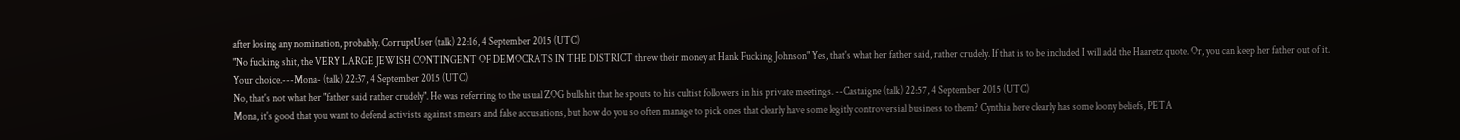after losing any nomination, probably. CorruptUser (talk) 22:16, 4 September 2015 (UTC)
"No fucking shit, the VERY LARGE JEWISH CONTINGENT OF DEMOCRATS IN THE DISTRICT threw their money at Hank Fucking Johnson" Yes, that's what her father said, rather crudely. If that is to be included I will add the Haaretz quote. Or, you can keep her father out of it. Your choice.---Mona- (talk) 22:37, 4 September 2015 (UTC)
No, that's not what her "father said rather crudely". He was referring to the usual ZOG bullshit that he spouts to his cultist followers in his private meetings. --Castaigne (talk) 22:57, 4 September 2015 (UTC)
Mona, it's good that you want to defend activists against smears and false accusations, but how do you so often manage to pick ones that clearly have some legitly controversial business to them? Cynthia here clearly has some loony beliefs, PETA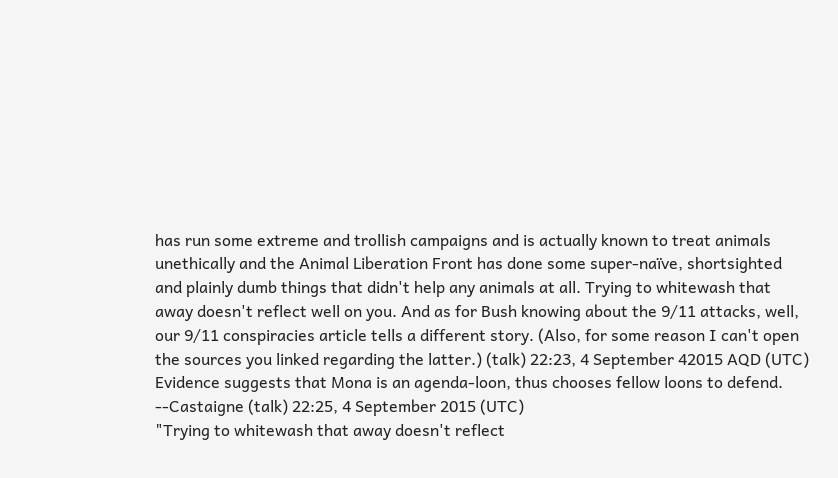has run some extreme and trollish campaigns and is actually known to treat animals unethically and the Animal Liberation Front has done some super-naïve, shortsighted and plainly dumb things that didn't help any animals at all. Trying to whitewash that away doesn't reflect well on you. And as for Bush knowing about the 9/11 attacks, well, our 9/11 conspiracies article tells a different story. (Also, for some reason I can't open the sources you linked regarding the latter.) (talk) 22:23, 4 September 42015 AQD (UTC)
Evidence suggests that Mona is an agenda-loon, thus chooses fellow loons to defend. --Castaigne (talk) 22:25, 4 September 2015 (UTC)
"Trying to whitewash that away doesn't reflect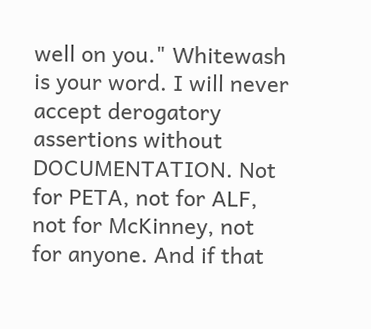well on you." Whitewash is your word. I will never accept derogatory assertions without DOCUMENTATION. Not for PETA, not for ALF, not for McKinney, not for anyone. And if that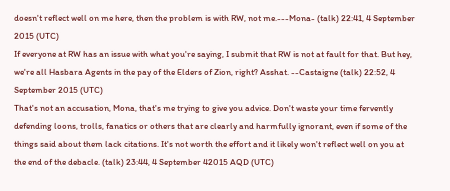doesn't reflect well on me here, then the problem is with RW, not me.---Mona- (talk) 22:41, 4 September 2015 (UTC)
If everyone at RW has an issue with what you're saying, I submit that RW is not at fault for that. But hey, we're all Hasbara Agents in the pay of the Elders of Zion, right? Asshat. --Castaigne (talk) 22:52, 4 September 2015 (UTC)
That's not an accusation, Mona, that's me trying to give you advice. Don't waste your time fervently defending loons, trolls, fanatics or others that are clearly and harmfully ignorant, even if some of the things said about them lack citations. It's not worth the effort and it likely won't reflect well on you at the end of the debacle. (talk) 23:44, 4 September 42015 AQD (UTC)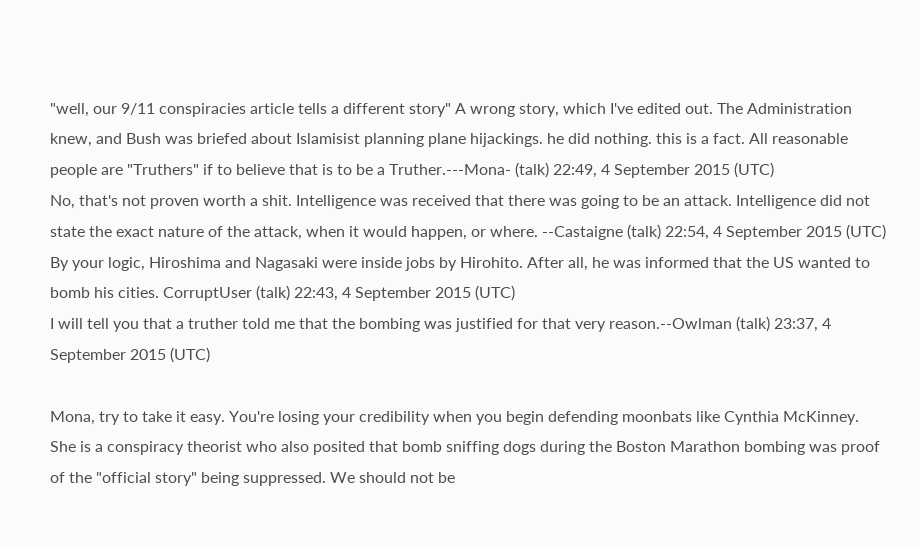"well, our 9/11 conspiracies article tells a different story" A wrong story, which I've edited out. The Administration knew, and Bush was briefed about Islamisist planning plane hijackings. he did nothing. this is a fact. All reasonable people are "Truthers" if to believe that is to be a Truther.---Mona- (talk) 22:49, 4 September 2015 (UTC)
No, that's not proven worth a shit. Intelligence was received that there was going to be an attack. Intelligence did not state the exact nature of the attack, when it would happen, or where. --Castaigne (talk) 22:54, 4 September 2015 (UTC)
By your logic, Hiroshima and Nagasaki were inside jobs by Hirohito. After all, he was informed that the US wanted to bomb his cities. CorruptUser (talk) 22:43, 4 September 2015 (UTC)
I will tell you that a truther told me that the bombing was justified for that very reason.--Owlman (talk) 23:37, 4 September 2015 (UTC)

Mona, try to take it easy. You're losing your credibility when you begin defending moonbats like Cynthia McKinney. She is a conspiracy theorist who also posited that bomb sniffing dogs during the Boston Marathon bombing was proof of the "official story" being suppressed. We should not be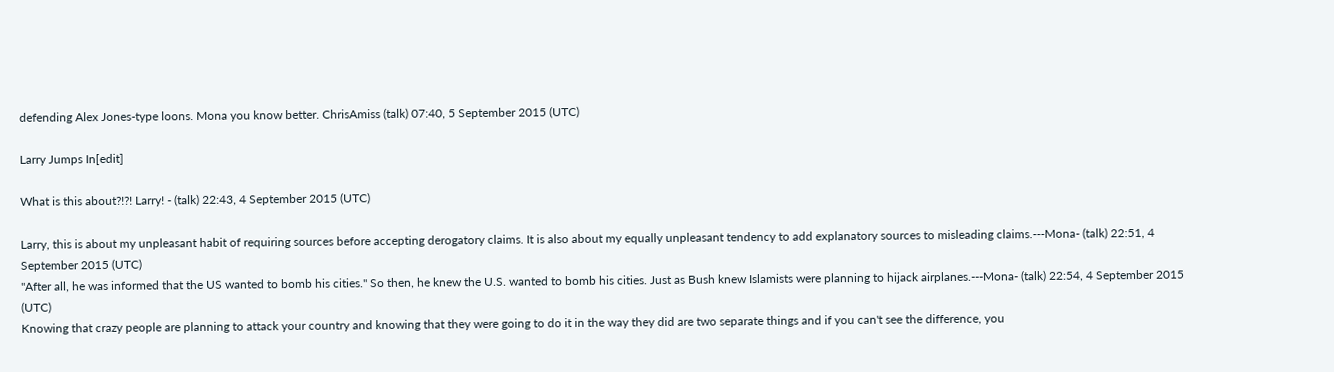defending Alex Jones-type loons. Mona you know better. ChrisAmiss (talk) 07:40, 5 September 2015 (UTC)

Larry Jumps In[edit]

What is this about?!?! Larry! - (talk) 22:43, 4 September 2015 (UTC)

Larry, this is about my unpleasant habit of requiring sources before accepting derogatory claims. It is also about my equally unpleasant tendency to add explanatory sources to misleading claims.---Mona- (talk) 22:51, 4 September 2015 (UTC)
"After all, he was informed that the US wanted to bomb his cities." So then, he knew the U.S. wanted to bomb his cities. Just as Bush knew Islamists were planning to hijack airplanes.---Mona- (talk) 22:54, 4 September 2015 (UTC)
Knowing that crazy people are planning to attack your country and knowing that they were going to do it in the way they did are two separate things and if you can't see the difference, you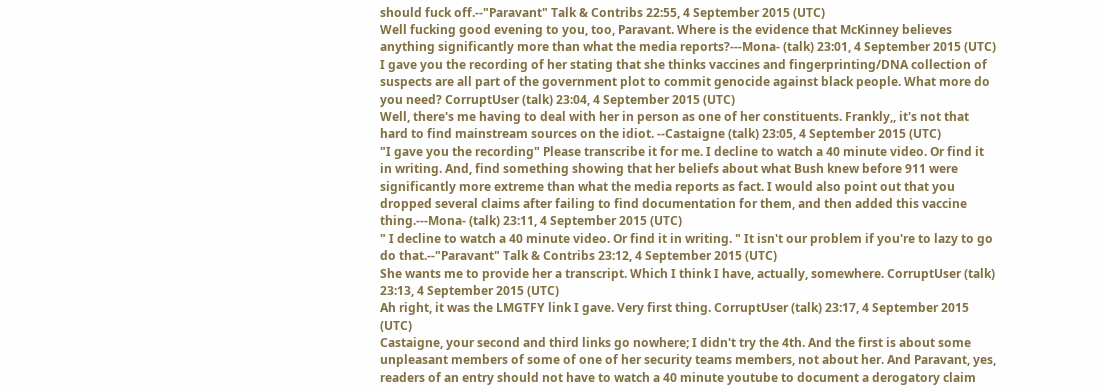should fuck off.--"Paravant" Talk & Contribs 22:55, 4 September 2015 (UTC)
Well fucking good evening to you, too, Paravant. Where is the evidence that McKinney believes anything significantly more than what the media reports?---Mona- (talk) 23:01, 4 September 2015 (UTC)
I gave you the recording of her stating that she thinks vaccines and fingerprinting/DNA collection of suspects are all part of the government plot to commit genocide against black people. What more do you need? CorruptUser (talk) 23:04, 4 September 2015 (UTC)
Well, there's me having to deal with her in person as one of her constituents. Frankly,, it's not that hard to find mainstream sources on the idiot. --Castaigne (talk) 23:05, 4 September 2015 (UTC)
"I gave you the recording" Please transcribe it for me. I decline to watch a 40 minute video. Or find it in writing. And, find something showing that her beliefs about what Bush knew before 911 were significantly more extreme than what the media reports as fact. I would also point out that you dropped several claims after failing to find documentation for them, and then added this vaccine thing.---Mona- (talk) 23:11, 4 September 2015 (UTC)
" I decline to watch a 40 minute video. Or find it in writing. " It isn't our problem if you're to lazy to go do that.--"Paravant" Talk & Contribs 23:12, 4 September 2015 (UTC)
She wants me to provide her a transcript. Which I think I have, actually, somewhere. CorruptUser (talk) 23:13, 4 September 2015 (UTC)
Ah right, it was the LMGTFY link I gave. Very first thing. CorruptUser (talk) 23:17, 4 September 2015 (UTC)
Castaigne, your second and third links go nowhere; I didn't try the 4th. And the first is about some unpleasant members of some of one of her security teams members, not about her. And Paravant, yes, readers of an entry should not have to watch a 40 minute youtube to document a derogatory claim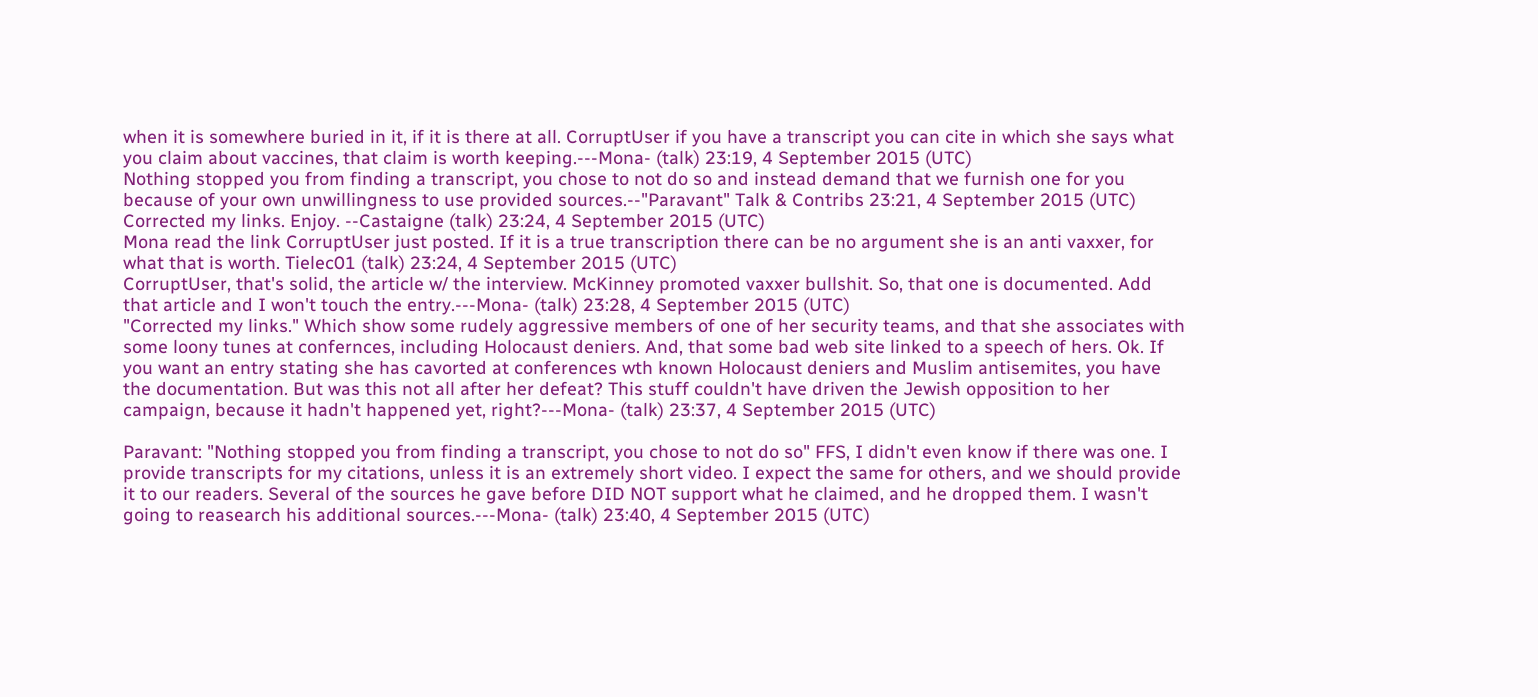when it is somewhere buried in it, if it is there at all. CorruptUser if you have a transcript you can cite in which she says what you claim about vaccines, that claim is worth keeping.---Mona- (talk) 23:19, 4 September 2015 (UTC)
Nothing stopped you from finding a transcript, you chose to not do so and instead demand that we furnish one for you because of your own unwillingness to use provided sources.--"Paravant" Talk & Contribs 23:21, 4 September 2015 (UTC)
Corrected my links. Enjoy. --Castaigne (talk) 23:24, 4 September 2015 (UTC)
Mona read the link CorruptUser just posted. If it is a true transcription there can be no argument she is an anti vaxxer, for what that is worth. Tielec01 (talk) 23:24, 4 September 2015 (UTC)
CorruptUser, that's solid, the article w/ the interview. McKinney promoted vaxxer bullshit. So, that one is documented. Add that article and I won't touch the entry.---Mona- (talk) 23:28, 4 September 2015 (UTC)
"Corrected my links." Which show some rudely aggressive members of one of her security teams, and that she associates with some loony tunes at confernces, including Holocaust deniers. And, that some bad web site linked to a speech of hers. Ok. If you want an entry stating she has cavorted at conferences wth known Holocaust deniers and Muslim antisemites, you have the documentation. But was this not all after her defeat? This stuff couldn't have driven the Jewish opposition to her campaign, because it hadn't happened yet, right?---Mona- (talk) 23:37, 4 September 2015 (UTC)

Paravant: "Nothing stopped you from finding a transcript, you chose to not do so" FFS, I didn't even know if there was one. I provide transcripts for my citations, unless it is an extremely short video. I expect the same for others, and we should provide it to our readers. Several of the sources he gave before DID NOT support what he claimed, and he dropped them. I wasn't going to reasearch his additional sources.---Mona- (talk) 23:40, 4 September 2015 (UTC)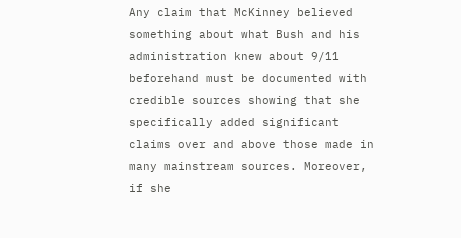Any claim that McKinney believed something about what Bush and his administration knew about 9/11 beforehand must be documented with credible sources showing that she specifically added significant claims over and above those made in many mainstream sources. Moreover, if she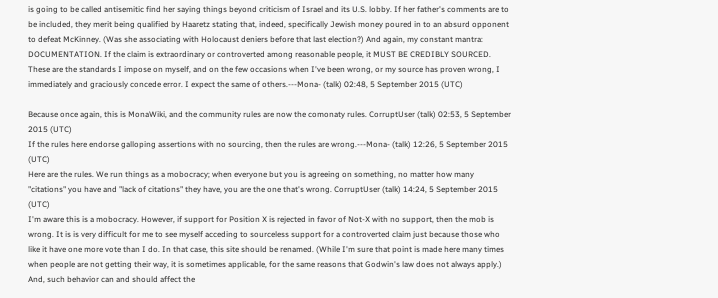is going to be called antisemitic find her saying things beyond criticism of Israel and its U.S. lobby. If her father's comments are to be included, they merit being qualified by Haaretz stating that, indeed, specifically Jewish money poured in to an absurd opponent to defeat McKinney. (Was she associating with Holocaust deniers before that last election?) And again, my constant mantra: DOCUMENTATION. If the claim is extraordinary or controverted among reasonable people, it MUST BE CREDIBLY SOURCED. These are the standards I impose on myself, and on the few occasions when I've been wrong, or my source has proven wrong, I immediately and graciously concede error. I expect the same of others.---Mona- (talk) 02:48, 5 September 2015 (UTC)

Because once again, this is MonaWiki, and the community rules are now the comonaty rules. CorruptUser (talk) 02:53, 5 September 2015 (UTC)
If the rules here endorse galloping assertions with no sourcing, then the rules are wrong.---Mona- (talk) 12:26, 5 September 2015 (UTC)
Here are the rules. We run things as a mobocracy; when everyone but you is agreeing on something, no matter how many "citations" you have and "lack of citations" they have, you are the one that's wrong. CorruptUser (talk) 14:24, 5 September 2015 (UTC)
I'm aware this is a mobocracy. However, if support for Position X is rejected in favor of Not-X with no support, then the mob is wrong. It is is very difficult for me to see myself acceding to sourceless support for a controverted claim just because those who like it have one more vote than I do. In that case, this site should be renamed. (While I'm sure that point is made here many times when people are not getting their way, it is sometimes applicable, for the same reasons that Godwin's law does not always apply.) And, such behavior can and should affect the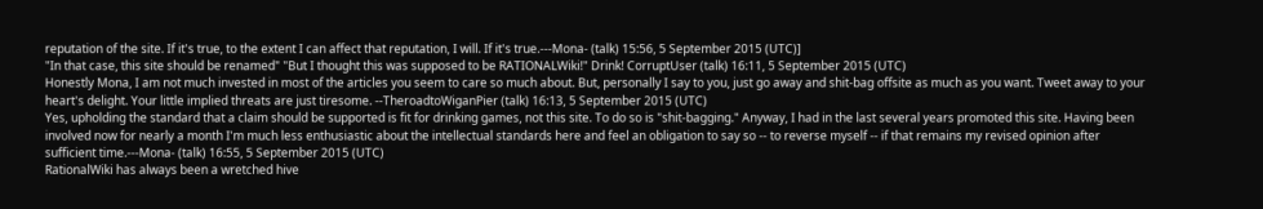reputation of the site. If it's true, to the extent I can affect that reputation, I will. If it's true.---Mona- (talk) 15:56, 5 September 2015 (UTC)]
"In that case, this site should be renamed" "But I thought this was supposed to be RATIONALWiki!" Drink! CorruptUser (talk) 16:11, 5 September 2015 (UTC)
Honestly Mona, I am not much invested in most of the articles you seem to care so much about. But, personally I say to you, just go away and shit-bag offsite as much as you want. Tweet away to your heart's delight. Your little implied threats are just tiresome. --TheroadtoWiganPier (talk) 16:13, 5 September 2015 (UTC)
Yes, upholding the standard that a claim should be supported is fit for drinking games, not this site. To do so is "shit-bagging." Anyway, I had in the last several years promoted this site. Having been involved now for nearly a month I'm much less enthusiastic about the intellectual standards here and feel an obligation to say so -- to reverse myself -- if that remains my revised opinion after sufficient time.---Mona- (talk) 16:55, 5 September 2015 (UTC)
RationalWiki has always been a wretched hive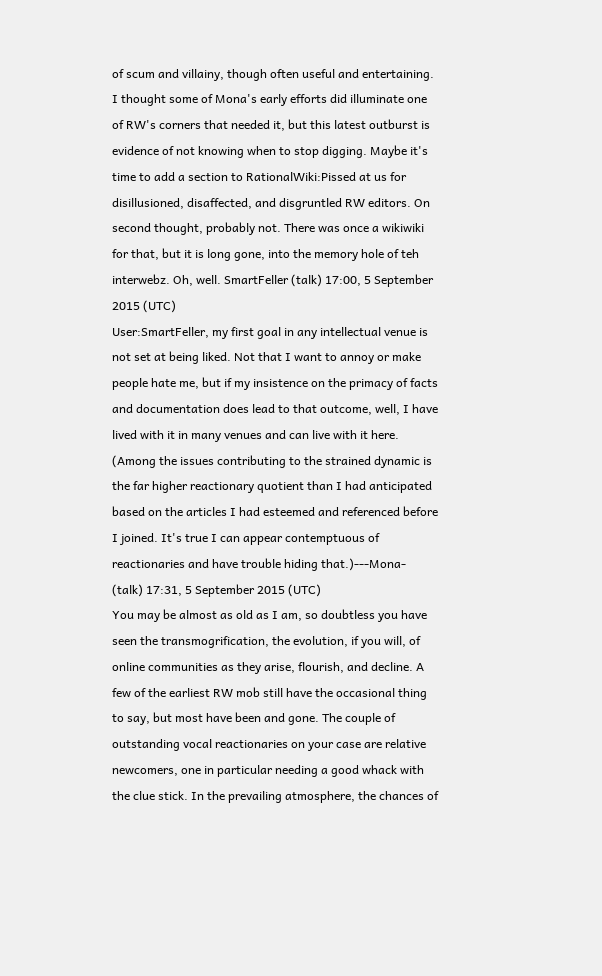of scum and villainy, though often useful and entertaining. I thought some of Mona's early efforts did illuminate one of RW's corners that needed it, but this latest outburst is evidence of not knowing when to stop digging. Maybe it's time to add a section to RationalWiki:Pissed at us for disillusioned, disaffected, and disgruntled RW editors. On second thought, probably not. There was once a wikiwiki for that, but it is long gone, into the memory hole of teh interwebz. Oh, well. SmartFeller (talk) 17:00, 5 September 2015 (UTC)
User:SmartFeller, my first goal in any intellectual venue is not set at being liked. Not that I want to annoy or make people hate me, but if my insistence on the primacy of facts and documentation does lead to that outcome, well, I have lived with it in many venues and can live with it here. (Among the issues contributing to the strained dynamic is the far higher reactionary quotient than I had anticipated based on the articles I had esteemed and referenced before I joined. It's true I can appear contemptuous of reactionaries and have trouble hiding that.)---Mona- (talk) 17:31, 5 September 2015 (UTC)
You may be almost as old as I am, so doubtless you have seen the transmogrification, the evolution, if you will, of online communities as they arise, flourish, and decline. A few of the earliest RW mob still have the occasional thing to say, but most have been and gone. The couple of outstanding vocal reactionaries on your case are relative newcomers, one in particular needing a good whack with the clue stick. In the prevailing atmosphere, the chances of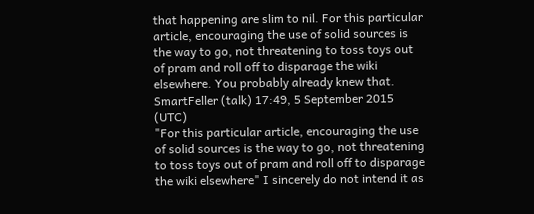that happening are slim to nil. For this particular article, encouraging the use of solid sources is the way to go, not threatening to toss toys out of pram and roll off to disparage the wiki elsewhere. You probably already knew that. SmartFeller (talk) 17:49, 5 September 2015 (UTC)
"For this particular article, encouraging the use of solid sources is the way to go, not threatening to toss toys out of pram and roll off to disparage the wiki elsewhere" I sincerely do not intend it as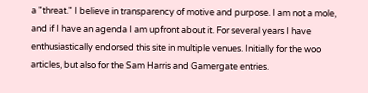a "threat." I believe in transparency of motive and purpose. I am not a mole, and if I have an agenda I am upfront about it. For several years I have enthusiastically endorsed this site in multiple venues. Initially for the woo articles, but also for the Sam Harris and Gamergate entries.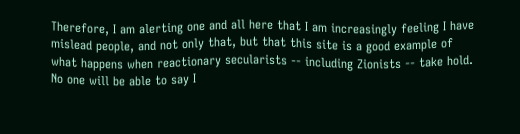Therefore, I am alerting one and all here that I am increasingly feeling I have mislead people, and not only that, but that this site is a good example of what happens when reactionary secularists -- including Zionists -- take hold. No one will be able to say I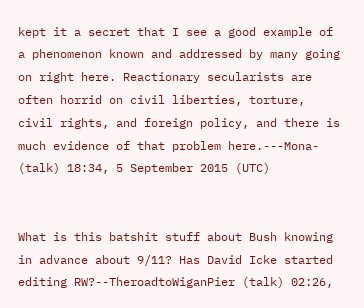kept it a secret that I see a good example of a phenomenon known and addressed by many going on right here. Reactionary secularists are often horrid on civil liberties, torture, civil rights, and foreign policy, and there is much evidence of that problem here.---Mona- (talk) 18:34, 5 September 2015 (UTC)


What is this batshit stuff about Bush knowing in advance about 9/11? Has David Icke started editing RW?--TheroadtoWiganPier (talk) 02:26,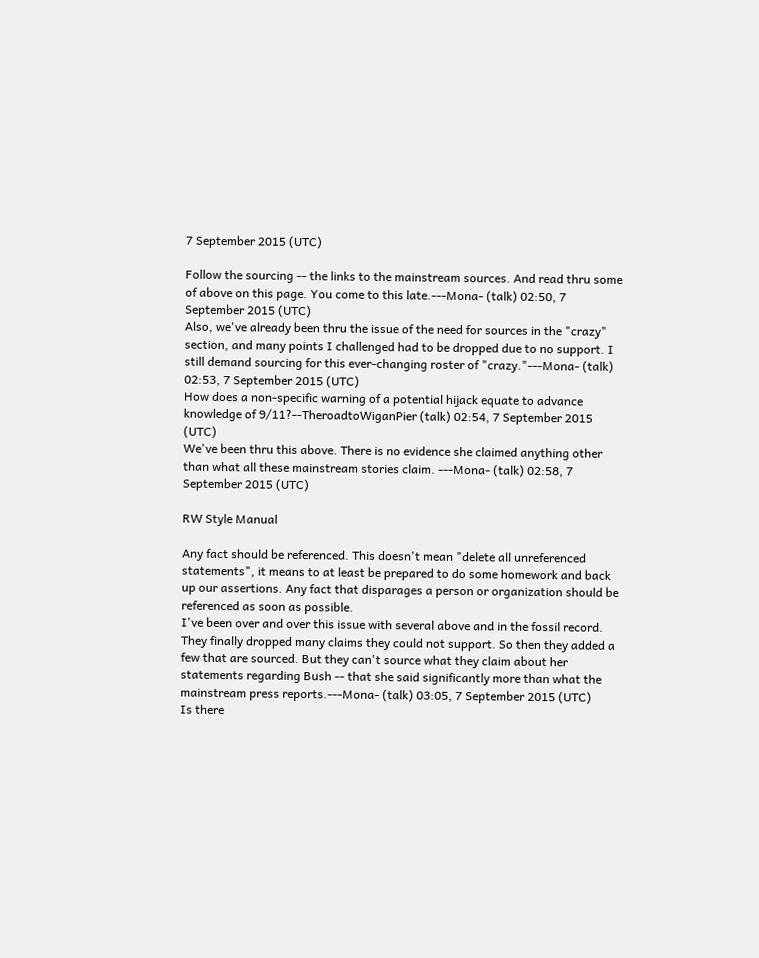7 September 2015 (UTC)

Follow the sourcing -- the links to the mainstream sources. And read thru some of above on this page. You come to this late.---Mona- (talk) 02:50, 7 September 2015 (UTC)
Also, we've already been thru the issue of the need for sources in the "crazy" section, and many points I challenged had to be dropped due to no support. I still demand sourcing for this ever-changing roster of "crazy."---Mona- (talk) 02:53, 7 September 2015 (UTC)
How does a non-specific warning of a potential hijack equate to advance knowledge of 9/11?--TheroadtoWiganPier (talk) 02:54, 7 September 2015 (UTC)
We've been thru this above. There is no evidence she claimed anything other than what all these mainstream stories claim. ---Mona- (talk) 02:58, 7 September 2015 (UTC)

RW Style Manual

Any fact should be referenced. This doesn't mean "delete all unreferenced statements", it means to at least be prepared to do some homework and back up our assertions. Any fact that disparages a person or organization should be referenced as soon as possible.
I've been over and over this issue with several above and in the fossil record. They finally dropped many claims they could not support. So then they added a few that are sourced. But they can't source what they claim about her statements regarding Bush -- that she said significantly more than what the mainstream press reports.---Mona- (talk) 03:05, 7 September 2015 (UTC)
Is there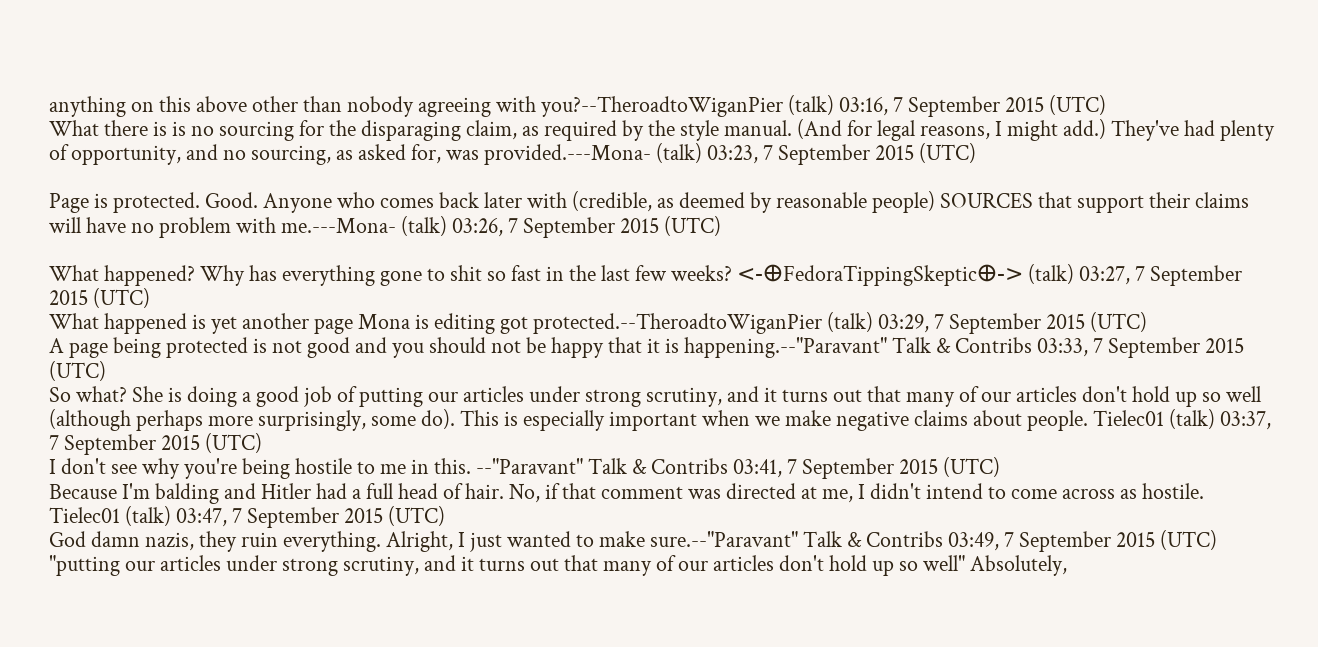anything on this above other than nobody agreeing with you?--TheroadtoWiganPier (talk) 03:16, 7 September 2015 (UTC)
What there is is no sourcing for the disparaging claim, as required by the style manual. (And for legal reasons, I might add.) They've had plenty of opportunity, and no sourcing, as asked for, was provided.---Mona- (talk) 03:23, 7 September 2015 (UTC)

Page is protected. Good. Anyone who comes back later with (credible, as deemed by reasonable people) SOURCES that support their claims will have no problem with me.---Mona- (talk) 03:26, 7 September 2015 (UTC)

What happened? Why has everything gone to shit so fast in the last few weeks? <-𐌈FedoraTippingSkeptic𐌈-> (talk) 03:27, 7 September 2015 (UTC)
What happened is yet another page Mona is editing got protected.--TheroadtoWiganPier (talk) 03:29, 7 September 2015 (UTC)
A page being protected is not good and you should not be happy that it is happening.--"Paravant" Talk & Contribs 03:33, 7 September 2015 (UTC)
So what? She is doing a good job of putting our articles under strong scrutiny, and it turns out that many of our articles don't hold up so well (although perhaps more surprisingly, some do). This is especially important when we make negative claims about people. Tielec01 (talk) 03:37, 7 September 2015 (UTC)
I don't see why you're being hostile to me in this. --"Paravant" Talk & Contribs 03:41, 7 September 2015 (UTC)
Because I'm balding and Hitler had a full head of hair. No, if that comment was directed at me, I didn't intend to come across as hostile. Tielec01 (talk) 03:47, 7 September 2015 (UTC)
God damn nazis, they ruin everything. Alright, I just wanted to make sure.--"Paravant" Talk & Contribs 03:49, 7 September 2015 (UTC)
"putting our articles under strong scrutiny, and it turns out that many of our articles don't hold up so well" Absolutely,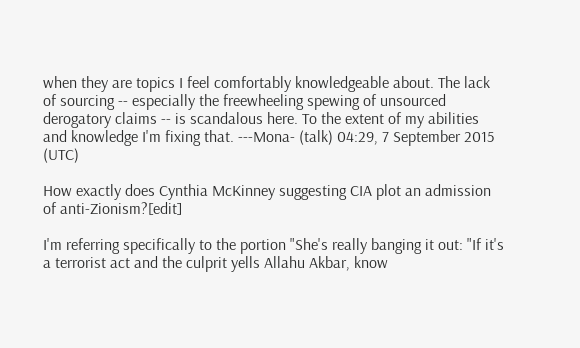when they are topics I feel comfortably knowledgeable about. The lack of sourcing -- especially the freewheeling spewing of unsourced derogatory claims -- is scandalous here. To the extent of my abilities and knowledge I'm fixing that. ---Mona- (talk) 04:29, 7 September 2015 (UTC)

How exactly does Cynthia McKinney suggesting CIA plot an admission of anti-Zionism?[edit]

I'm referring specifically to the portion "She's really banging it out: "If it's a terrorist act and the culprit yells Allahu Akbar, know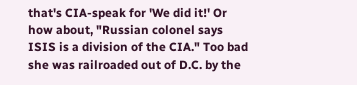that's CIA-speak for 'We did it!' Or how about, "Russian colonel says ISIS is a division of the CIA." Too bad she was railroaded out of D.C. by the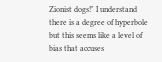Zionist dogs!" I understand there is a degree of hyperbole but this seems like a level of bias that accuses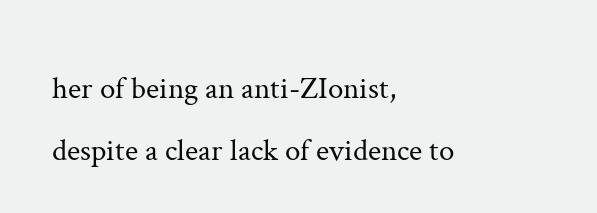her of being an anti-ZIonist, despite a clear lack of evidence to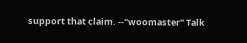support that claim. --"woomaster" Talk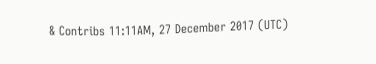& Contribs 11:11AM, 27 December 2017 (UTC)